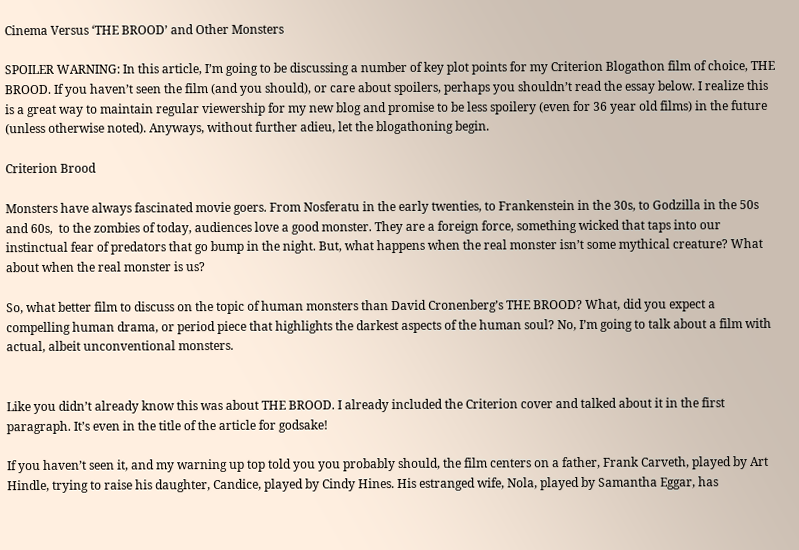Cinema Versus ‘THE BROOD’ and Other Monsters

SPOILER WARNING: In this article, I’m going to be discussing a number of key plot points for my Criterion Blogathon film of choice, THE BROOD. If you haven’t seen the film (and you should), or care about spoilers, perhaps you shouldn’t read the essay below. I realize this is a great way to maintain regular viewership for my new blog and promise to be less spoilery (even for 36 year old films) in the future (unless otherwise noted). Anyways, without further adieu, let the blogathoning begin.

Criterion Brood

Monsters have always fascinated movie goers. From Nosferatu in the early twenties, to Frankenstein in the 30s, to Godzilla in the 50s and 60s,  to the zombies of today, audiences love a good monster. They are a foreign force, something wicked that taps into our instinctual fear of predators that go bump in the night. But, what happens when the real monster isn’t some mythical creature? What about when the real monster is us?

So, what better film to discuss on the topic of human monsters than David Cronenberg’s THE BROOD? What, did you expect a compelling human drama, or period piece that highlights the darkest aspects of the human soul? No, I’m going to talk about a film with actual, albeit unconventional monsters.


Like you didn’t already know this was about THE BROOD. I already included the Criterion cover and talked about it in the first paragraph. It’s even in the title of the article for godsake!

If you haven’t seen it, and my warning up top told you you probably should, the film centers on a father, Frank Carveth, played by Art Hindle, trying to raise his daughter, Candice, played by Cindy Hines. His estranged wife, Nola, played by Samantha Eggar, has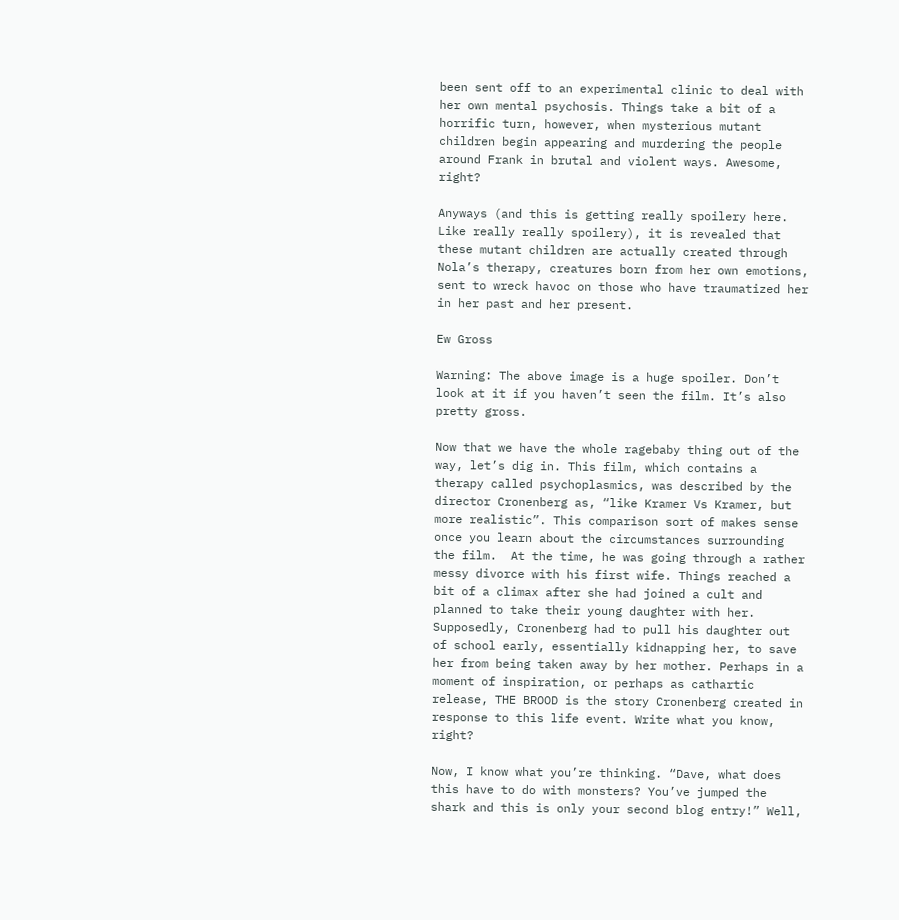been sent off to an experimental clinic to deal with her own mental psychosis. Things take a bit of a horrific turn, however, when mysterious mutant children begin appearing and murdering the people around Frank in brutal and violent ways. Awesome, right?

Anyways (and this is getting really spoilery here. Like really really spoilery), it is revealed that these mutant children are actually created through Nola’s therapy, creatures born from her own emotions, sent to wreck havoc on those who have traumatized her in her past and her present.

Ew Gross

Warning: The above image is a huge spoiler. Don’t look at it if you haven’t seen the film. It’s also pretty gross.

Now that we have the whole ragebaby thing out of the way, let’s dig in. This film, which contains a therapy called psychoplasmics, was described by the director Cronenberg as, “like Kramer Vs Kramer, but more realistic”. This comparison sort of makes sense once you learn about the circumstances surrounding the film.  At the time, he was going through a rather messy divorce with his first wife. Things reached a bit of a climax after she had joined a cult and planned to take their young daughter with her. Supposedly, Cronenberg had to pull his daughter out of school early, essentially kidnapping her, to save her from being taken away by her mother. Perhaps in a moment of inspiration, or perhaps as cathartic release, THE BROOD is the story Cronenberg created in response to this life event. Write what you know, right?

Now, I know what you’re thinking. “Dave, what does this have to do with monsters? You’ve jumped the shark and this is only your second blog entry!” Well,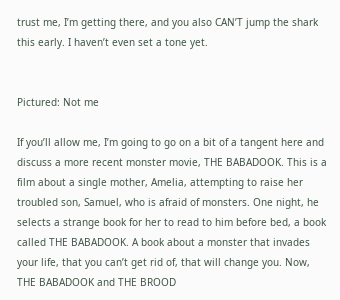trust me, I’m getting there, and you also CAN’T jump the shark this early. I haven’t even set a tone yet.


Pictured: Not me

If you’ll allow me, I’m going to go on a bit of a tangent here and discuss a more recent monster movie, THE BABADOOK. This is a film about a single mother, Amelia, attempting to raise her troubled son, Samuel, who is afraid of monsters. One night, he selects a strange book for her to read to him before bed, a book called THE BABADOOK. A book about a monster that invades your life, that you can’t get rid of, that will change you. Now, THE BABADOOK and THE BROOD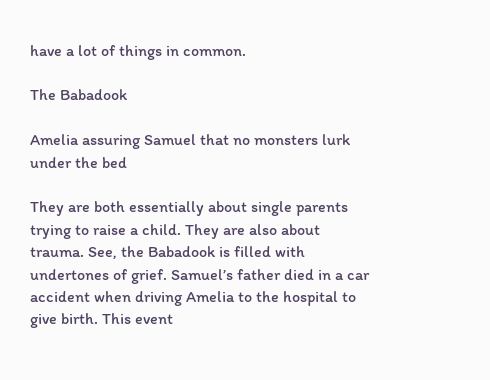have a lot of things in common.

The Babadook

Amelia assuring Samuel that no monsters lurk under the bed

They are both essentially about single parents trying to raise a child. They are also about trauma. See, the Babadook is filled with undertones of grief. Samuel’s father died in a car accident when driving Amelia to the hospital to give birth. This event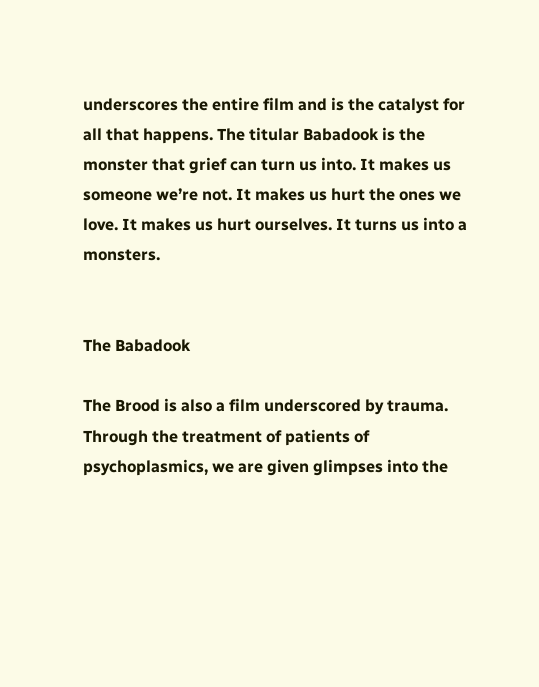underscores the entire film and is the catalyst for all that happens. The titular Babadook is the monster that grief can turn us into. It makes us someone we’re not. It makes us hurt the ones we love. It makes us hurt ourselves. It turns us into a monsters.


The Babadook

The Brood is also a film underscored by trauma. Through the treatment of patients of psychoplasmics, we are given glimpses into the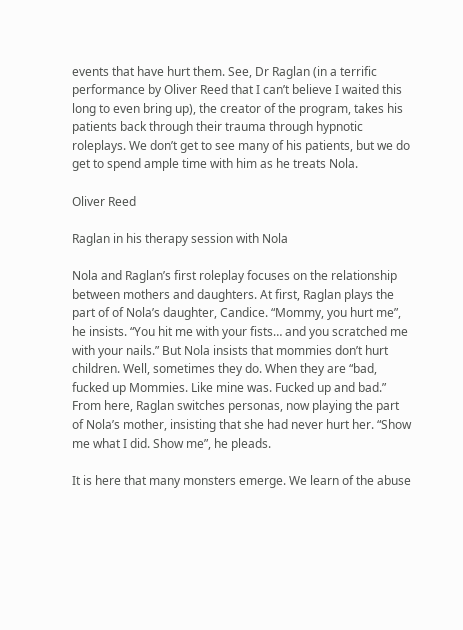events that have hurt them. See, Dr Raglan (in a terrific performance by Oliver Reed that I can’t believe I waited this long to even bring up), the creator of the program, takes his patients back through their trauma through hypnotic roleplays. We don’t get to see many of his patients, but we do get to spend ample time with him as he treats Nola.

Oliver Reed

Raglan in his therapy session with Nola

Nola and Raglan’s first roleplay focuses on the relationship between mothers and daughters. At first, Raglan plays the part of of Nola’s daughter, Candice. “Mommy, you hurt me”, he insists. “You hit me with your fists… and you scratched me with your nails.” But Nola insists that mommies don’t hurt children. Well, sometimes they do. When they are “bad, fucked up Mommies. Like mine was. Fucked up and bad.” From here, Raglan switches personas, now playing the part of Nola’s mother, insisting that she had never hurt her. “Show me what I did. Show me”, he pleads.

It is here that many monsters emerge. We learn of the abuse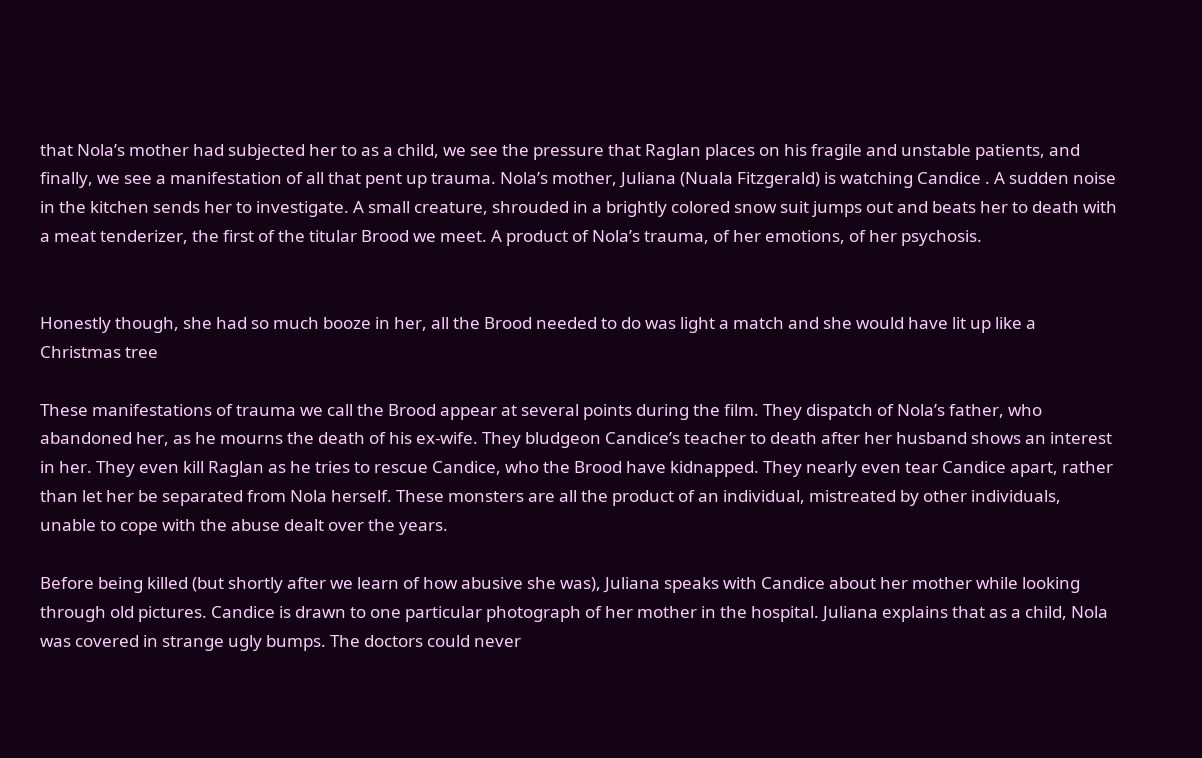that Nola’s mother had subjected her to as a child, we see the pressure that Raglan places on his fragile and unstable patients, and finally, we see a manifestation of all that pent up trauma. Nola’s mother, Juliana (Nuala Fitzgerald) is watching Candice . A sudden noise in the kitchen sends her to investigate. A small creature, shrouded in a brightly colored snow suit jumps out and beats her to death with a meat tenderizer, the first of the titular Brood we meet. A product of Nola’s trauma, of her emotions, of her psychosis.


Honestly though, she had so much booze in her, all the Brood needed to do was light a match and she would have lit up like a Christmas tree

These manifestations of trauma we call the Brood appear at several points during the film. They dispatch of Nola’s father, who abandoned her, as he mourns the death of his ex-wife. They bludgeon Candice’s teacher to death after her husband shows an interest in her. They even kill Raglan as he tries to rescue Candice, who the Brood have kidnapped. They nearly even tear Candice apart, rather than let her be separated from Nola herself. These monsters are all the product of an individual, mistreated by other individuals, unable to cope with the abuse dealt over the years.

Before being killed (but shortly after we learn of how abusive she was), Juliana speaks with Candice about her mother while looking through old pictures. Candice is drawn to one particular photograph of her mother in the hospital. Juliana explains that as a child, Nola was covered in strange ugly bumps. The doctors could never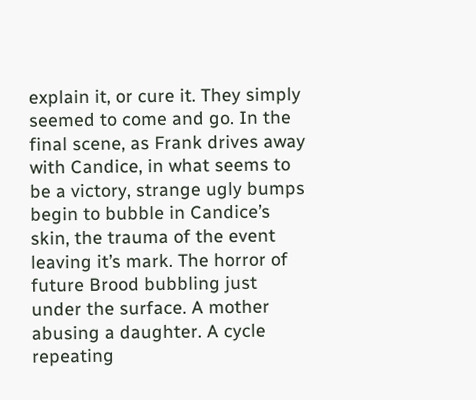explain it, or cure it. They simply seemed to come and go. In the final scene, as Frank drives away with Candice, in what seems to be a victory, strange ugly bumps begin to bubble in Candice’s skin, the trauma of the event leaving it’s mark. The horror of future Brood bubbling just under the surface. A mother abusing a daughter. A cycle repeating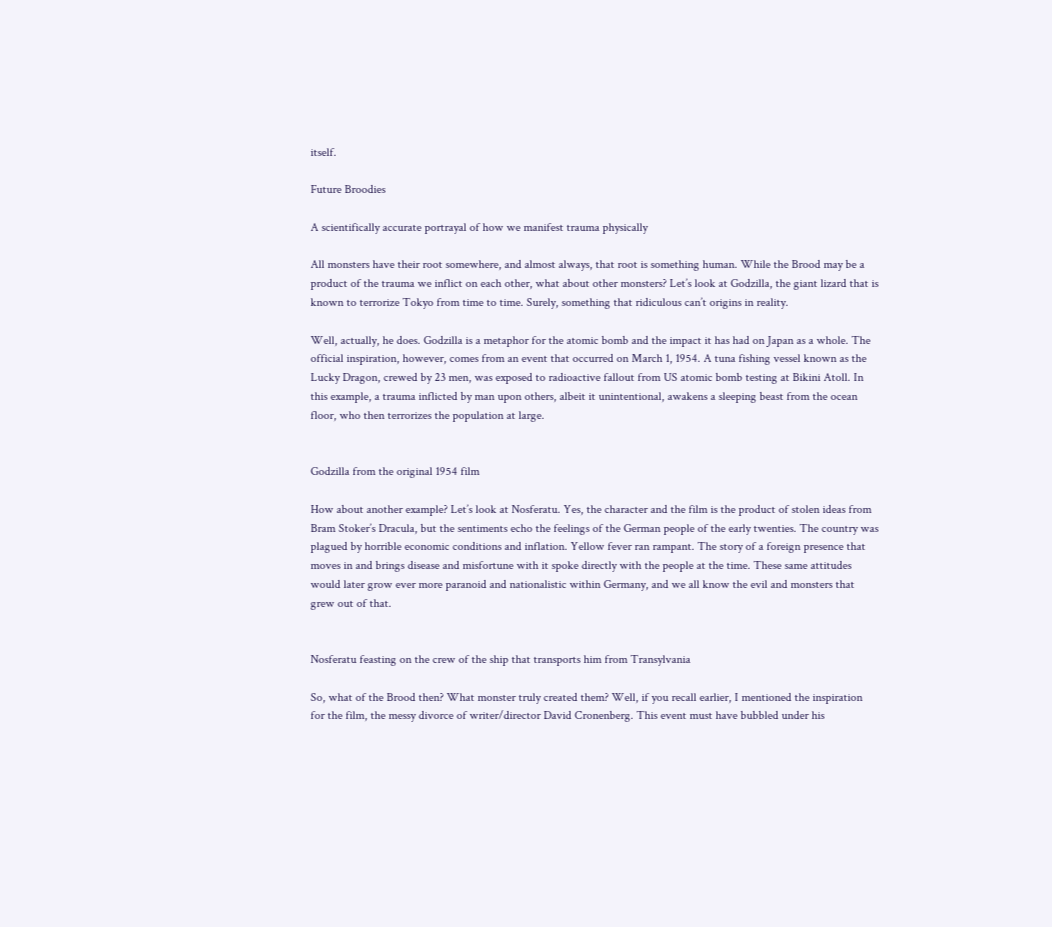itself.

Future Broodies

A scientifically accurate portrayal of how we manifest trauma physically

All monsters have their root somewhere, and almost always, that root is something human. While the Brood may be a product of the trauma we inflict on each other, what about other monsters? Let’s look at Godzilla, the giant lizard that is known to terrorize Tokyo from time to time. Surely, something that ridiculous can’t origins in reality.

Well, actually, he does. Godzilla is a metaphor for the atomic bomb and the impact it has had on Japan as a whole. The official inspiration, however, comes from an event that occurred on March 1, 1954. A tuna fishing vessel known as the Lucky Dragon, crewed by 23 men, was exposed to radioactive fallout from US atomic bomb testing at Bikini Atoll. In this example, a trauma inflicted by man upon others, albeit it unintentional, awakens a sleeping beast from the ocean floor, who then terrorizes the population at large.


Godzilla from the original 1954 film

How about another example? Let’s look at Nosferatu. Yes, the character and the film is the product of stolen ideas from Bram Stoker’s Dracula, but the sentiments echo the feelings of the German people of the early twenties. The country was plagued by horrible economic conditions and inflation. Yellow fever ran rampant. The story of a foreign presence that moves in and brings disease and misfortune with it spoke directly with the people at the time. These same attitudes would later grow ever more paranoid and nationalistic within Germany, and we all know the evil and monsters that grew out of that.


Nosferatu feasting on the crew of the ship that transports him from Transylvania

So, what of the Brood then? What monster truly created them? Well, if you recall earlier, I mentioned the inspiration for the film, the messy divorce of writer/director David Cronenberg. This event must have bubbled under his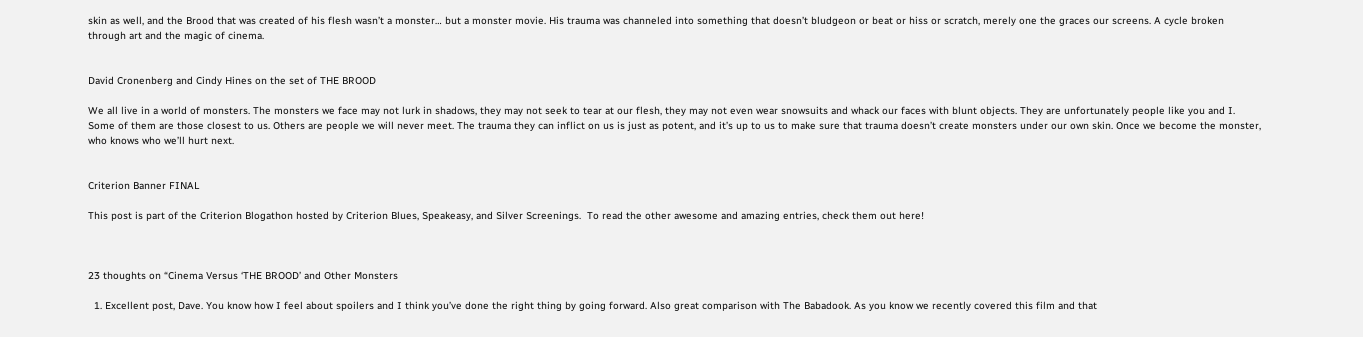skin as well, and the Brood that was created of his flesh wasn’t a monster… but a monster movie. His trauma was channeled into something that doesn’t bludgeon or beat or hiss or scratch, merely one the graces our screens. A cycle broken through art and the magic of cinema.


David Cronenberg and Cindy Hines on the set of THE BROOD

We all live in a world of monsters. The monsters we face may not lurk in shadows, they may not seek to tear at our flesh, they may not even wear snowsuits and whack our faces with blunt objects. They are unfortunately people like you and I. Some of them are those closest to us. Others are people we will never meet. The trauma they can inflict on us is just as potent, and it’s up to us to make sure that trauma doesn’t create monsters under our own skin. Once we become the monster, who knows who we’ll hurt next.


Criterion Banner FINAL

This post is part of the Criterion Blogathon hosted by Criterion Blues, Speakeasy, and Silver Screenings.  To read the other awesome and amazing entries, check them out here!



23 thoughts on “Cinema Versus ‘THE BROOD’ and Other Monsters

  1. Excellent post, Dave. You know how I feel about spoilers and I think you’ve done the right thing by going forward. Also great comparison with The Babadook. As you know we recently covered this film and that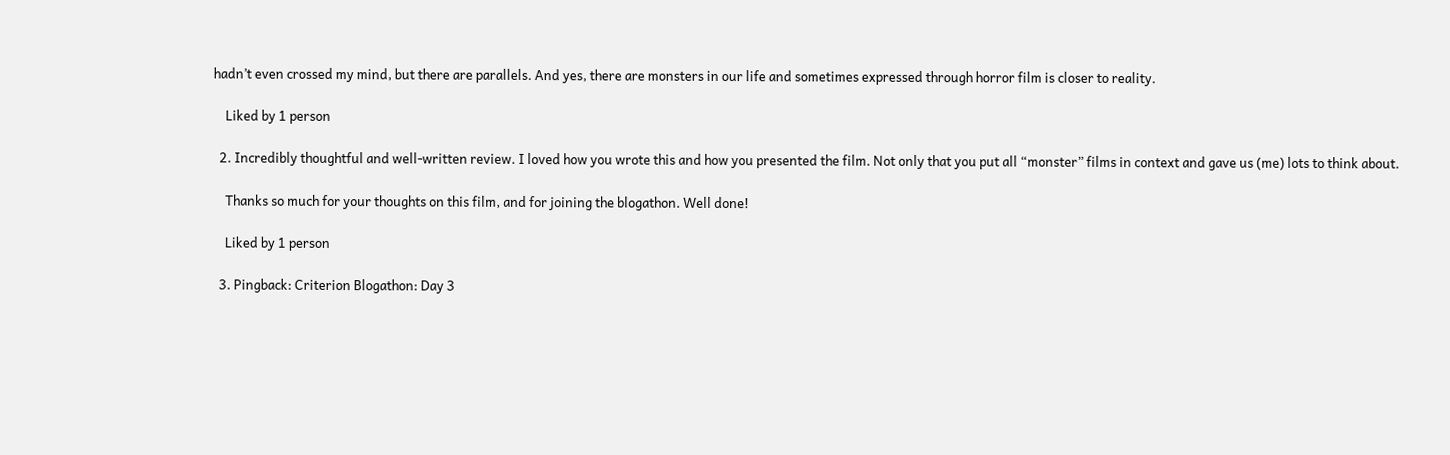hadn’t even crossed my mind, but there are parallels. And yes, there are monsters in our life and sometimes expressed through horror film is closer to reality.

    Liked by 1 person

  2. Incredibly thoughtful and well-written review. I loved how you wrote this and how you presented the film. Not only that you put all “monster” films in context and gave us (me) lots to think about.

    Thanks so much for your thoughts on this film, and for joining the blogathon. Well done!

    Liked by 1 person

  3. Pingback: Criterion Blogathon: Day 3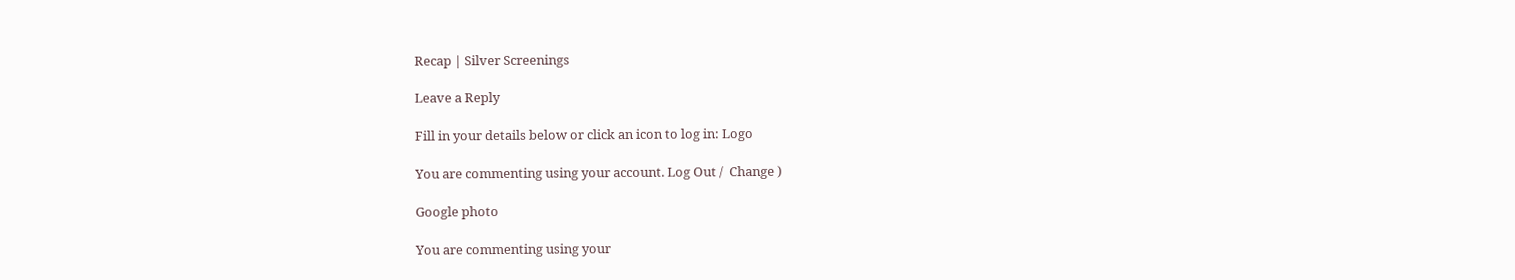Recap | Silver Screenings

Leave a Reply

Fill in your details below or click an icon to log in: Logo

You are commenting using your account. Log Out /  Change )

Google photo

You are commenting using your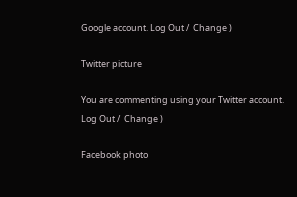Google account. Log Out /  Change )

Twitter picture

You are commenting using your Twitter account. Log Out /  Change )

Facebook photo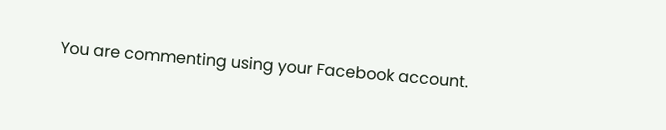You are commenting using your Facebook account.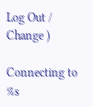Log Out /  Change )

Connecting to %s